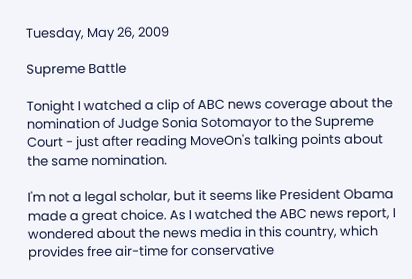Tuesday, May 26, 2009

Supreme Battle

Tonight I watched a clip of ABC news coverage about the nomination of Judge Sonia Sotomayor to the Supreme Court - just after reading MoveOn's talking points about the same nomination.

I'm not a legal scholar, but it seems like President Obama made a great choice. As I watched the ABC news report, I wondered about the news media in this country, which provides free air-time for conservative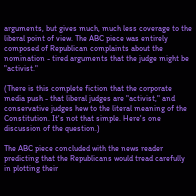arguments, but gives much, much less coverage to the liberal point of view. The ABC piece was entirely composed of Republican complaints about the nomination - tired arguments that the judge might be "activist."

(There is this complete fiction that the corporate media push - that liberal judges are "activist," and conservative judges hew to the literal meaning of the Constitution. It's not that simple. Here's one discussion of the question.)

The ABC piece concluded with the news reader predicting that the Republicans would tread carefully in plotting their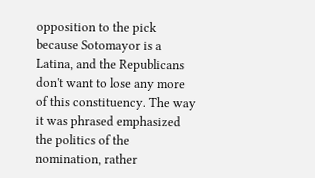opposition to the pick because Sotomayor is a Latina, and the Republicans don't want to lose any more of this constituency. The way it was phrased emphasized the politics of the nomination, rather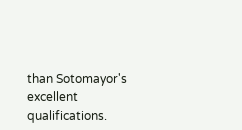than Sotomayor's excellent qualifications.